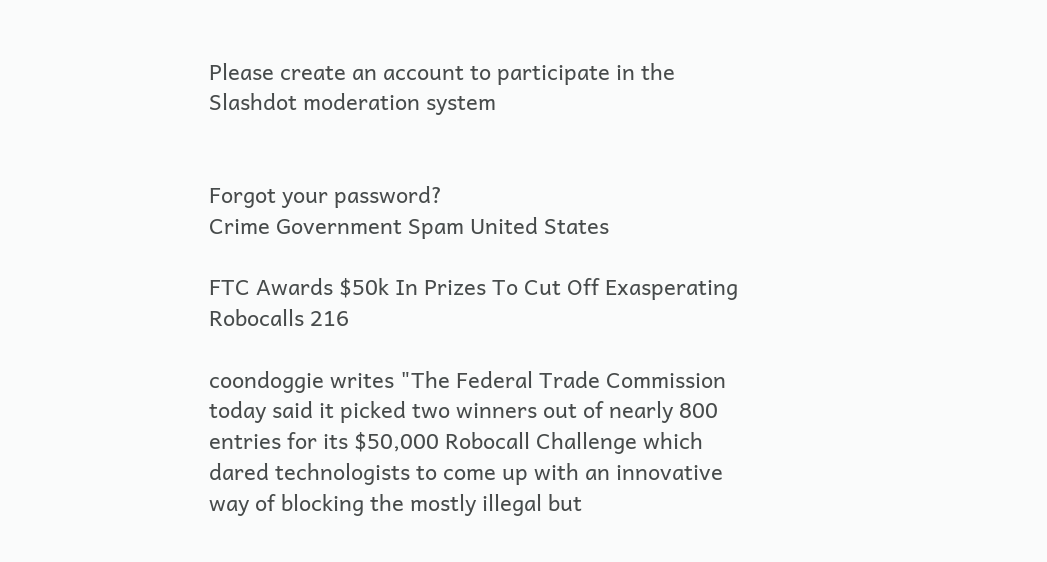Please create an account to participate in the Slashdot moderation system


Forgot your password?
Crime Government Spam United States

FTC Awards $50k In Prizes To Cut Off Exasperating Robocalls 216

coondoggie writes "The Federal Trade Commission today said it picked two winners out of nearly 800 entries for its $50,000 Robocall Challenge which dared technologists to come up with an innovative way of blocking the mostly illegal but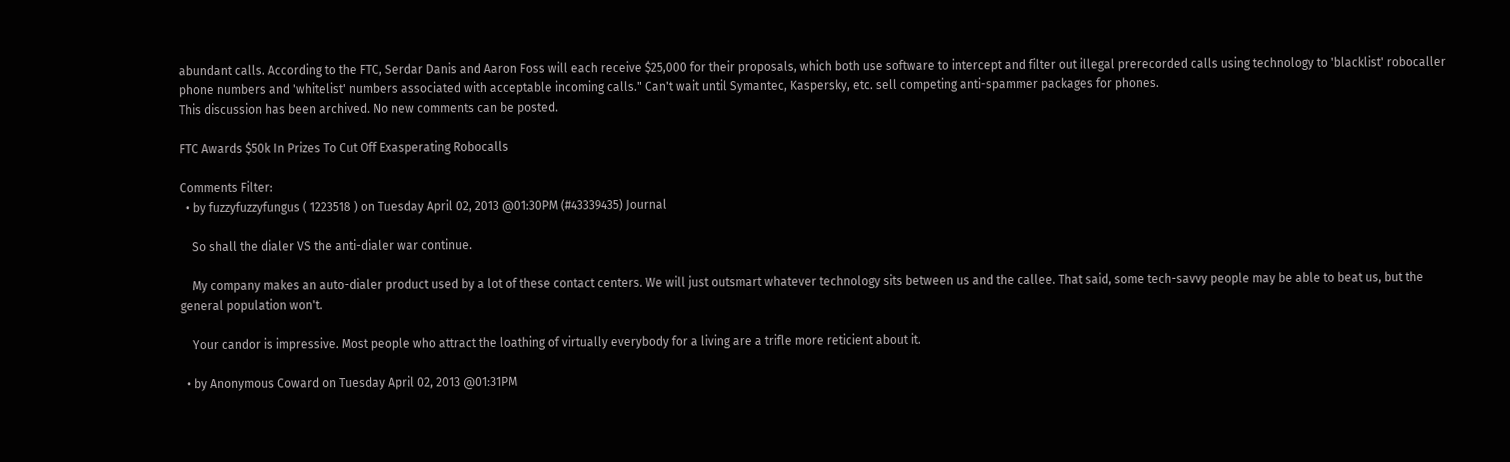abundant calls. According to the FTC, Serdar Danis and Aaron Foss will each receive $25,000 for their proposals, which both use software to intercept and filter out illegal prerecorded calls using technology to 'blacklist' robocaller phone numbers and 'whitelist' numbers associated with acceptable incoming calls." Can't wait until Symantec, Kaspersky, etc. sell competing anti-spammer packages for phones.
This discussion has been archived. No new comments can be posted.

FTC Awards $50k In Prizes To Cut Off Exasperating Robocalls

Comments Filter:
  • by fuzzyfuzzyfungus ( 1223518 ) on Tuesday April 02, 2013 @01:30PM (#43339435) Journal

    So shall the dialer VS the anti-dialer war continue.

    My company makes an auto-dialer product used by a lot of these contact centers. We will just outsmart whatever technology sits between us and the callee. That said, some tech-savvy people may be able to beat us, but the general population won't.

    Your candor is impressive. Most people who attract the loathing of virtually everybody for a living are a trifle more reticient about it.

  • by Anonymous Coward on Tuesday April 02, 2013 @01:31PM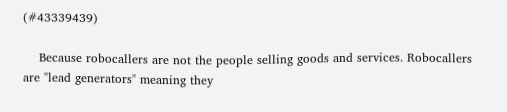(#43339439)

    Because robocallers are not the people selling goods and services. Robocallers are "lead generators" meaning they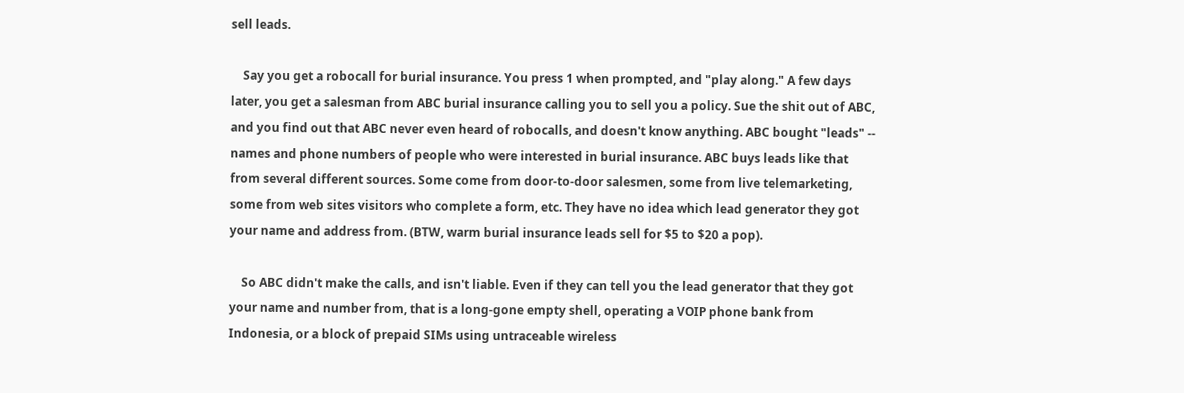sell leads.

    Say you get a robocall for burial insurance. You press 1 when prompted, and "play along." A few days later, you get a salesman from ABC burial insurance calling you to sell you a policy. Sue the shit out of ABC, and you find out that ABC never even heard of robocalls, and doesn't know anything. ABC bought "leads" -- names and phone numbers of people who were interested in burial insurance. ABC buys leads like that from several different sources. Some come from door-to-door salesmen, some from live telemarketing, some from web sites visitors who complete a form, etc. They have no idea which lead generator they got your name and address from. (BTW, warm burial insurance leads sell for $5 to $20 a pop).

    So ABC didn't make the calls, and isn't liable. Even if they can tell you the lead generator that they got your name and number from, that is a long-gone empty shell, operating a VOIP phone bank from Indonesia, or a block of prepaid SIMs using untraceable wireless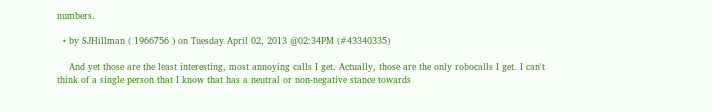numbers.

  • by SJHillman ( 1966756 ) on Tuesday April 02, 2013 @02:34PM (#43340335)

    And yet those are the least interesting, most annoying calls I get. Actually, those are the only robocalls I get. I can't think of a single person that I know that has a neutral or non-negative stance towards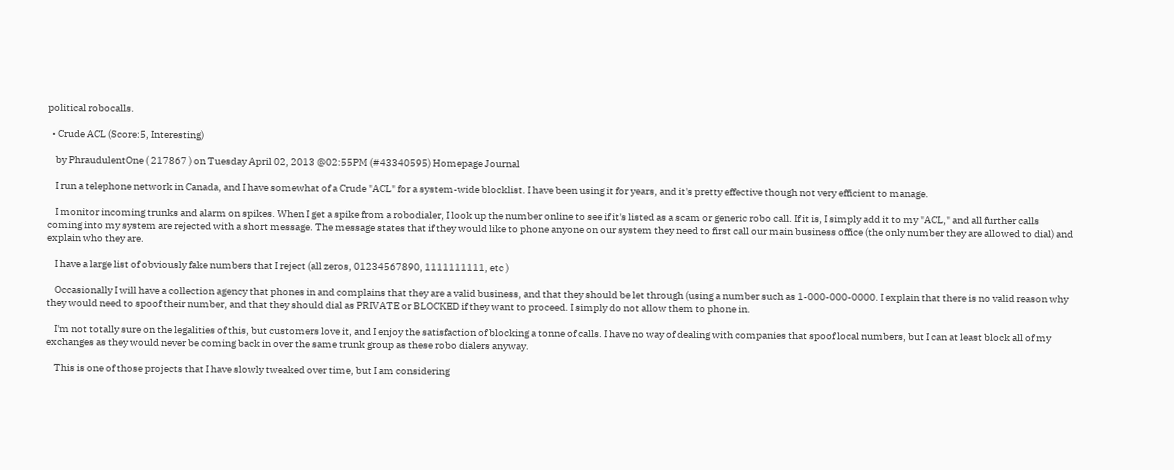political robocalls.

  • Crude ACL (Score:5, Interesting)

    by PhraudulentOne ( 217867 ) on Tuesday April 02, 2013 @02:55PM (#43340595) Homepage Journal

    I run a telephone network in Canada, and I have somewhat of a Crude "ACL" for a system-wide blocklist. I have been using it for years, and it's pretty effective though not very efficient to manage.

    I monitor incoming trunks and alarm on spikes. When I get a spike from a robodialer, I look up the number online to see if it's listed as a scam or generic robo call. If it is, I simply add it to my "ACL," and all further calls coming into my system are rejected with a short message. The message states that if they would like to phone anyone on our system they need to first call our main business office (the only number they are allowed to dial) and explain who they are.

    I have a large list of obviously fake numbers that I reject (all zeros, 01234567890, 1111111111, etc )

    Occasionally I will have a collection agency that phones in and complains that they are a valid business, and that they should be let through (using a number such as 1-000-000-0000. I explain that there is no valid reason why they would need to spoof their number, and that they should dial as PRIVATE or BLOCKED if they want to proceed. I simply do not allow them to phone in.

    I'm not totally sure on the legalities of this, but customers love it, and I enjoy the satisfaction of blocking a tonne of calls. I have no way of dealing with companies that spoof local numbers, but I can at least block all of my exchanges as they would never be coming back in over the same trunk group as these robo dialers anyway.

    This is one of those projects that I have slowly tweaked over time, but I am considering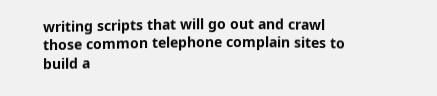writing scripts that will go out and crawl those common telephone complain sites to build a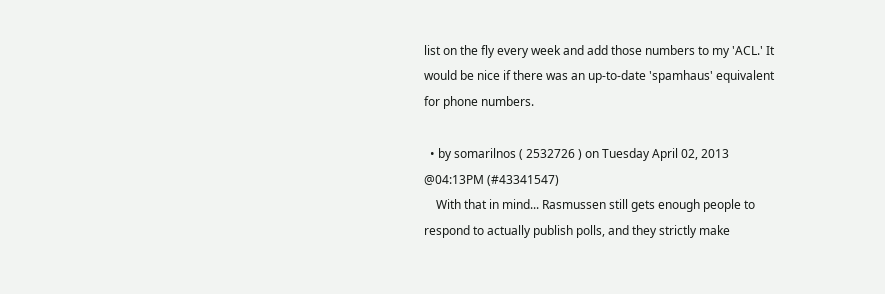list on the fly every week and add those numbers to my 'ACL.' It would be nice if there was an up-to-date 'spamhaus' equivalent for phone numbers.

  • by somarilnos ( 2532726 ) on Tuesday April 02, 2013 @04:13PM (#43341547)
    With that in mind... Rasmussen still gets enough people to respond to actually publish polls, and they strictly make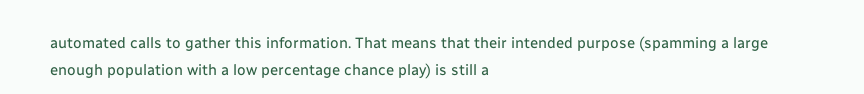automated calls to gather this information. That means that their intended purpose (spamming a large enough population with a low percentage chance play) is still a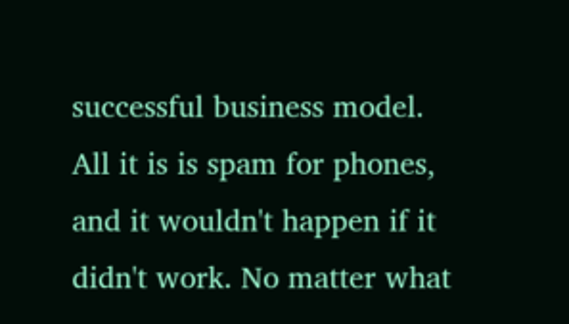successful business model. All it is is spam for phones, and it wouldn't happen if it didn't work. No matter what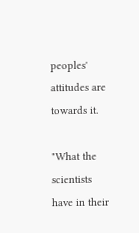peoples' attitudes are towards it.

"What the scientists have in their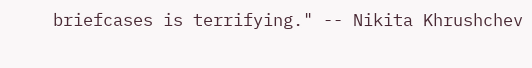briefcases is terrifying." -- Nikita Khrushchev